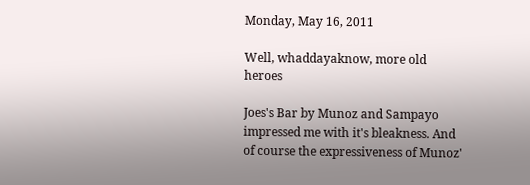Monday, May 16, 2011

Well, whaddayaknow, more old heroes

Joes's Bar by Munoz and Sampayo impressed me with it's bleakness. And of course the expressiveness of Munoz'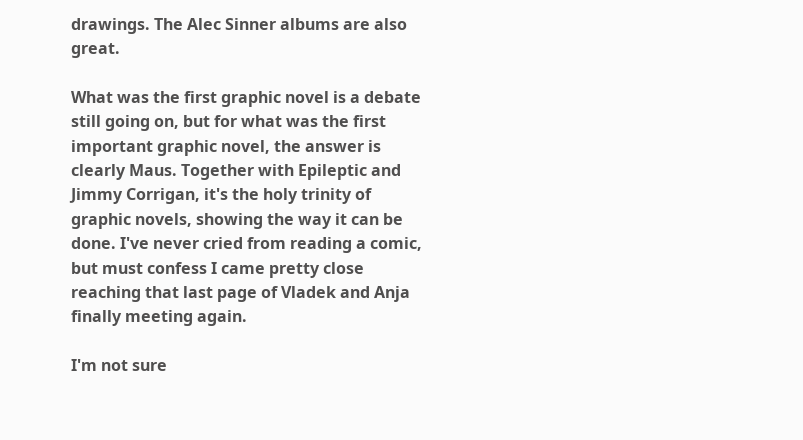drawings. The Alec Sinner albums are also great.

What was the first graphic novel is a debate still going on, but for what was the first important graphic novel, the answer is clearly Maus. Together with Epileptic and Jimmy Corrigan, it's the holy trinity of graphic novels, showing the way it can be done. I've never cried from reading a comic, but must confess I came pretty close reaching that last page of Vladek and Anja finally meeting again.

I'm not sure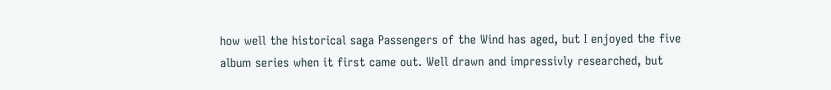how well the historical saga Passengers of the Wind has aged, but I enjoyed the five album series when it first came out. Well drawn and impressivly researched, but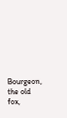Bourgeon, the old fox,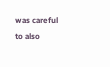was careful to also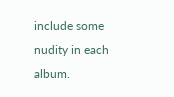include some nudity in each album.